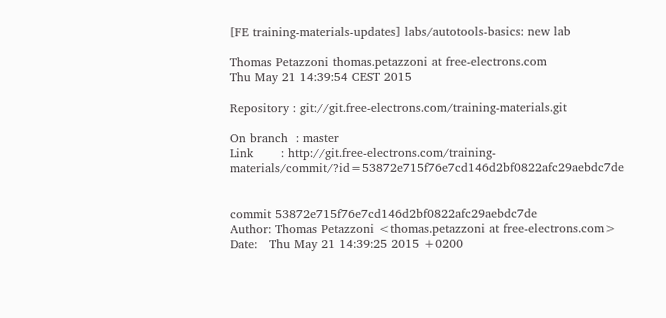[FE training-materials-updates] labs/autotools-basics: new lab

Thomas Petazzoni thomas.petazzoni at free-electrons.com
Thu May 21 14:39:54 CEST 2015

Repository : git://git.free-electrons.com/training-materials.git

On branch  : master
Link       : http://git.free-electrons.com/training-materials/commit/?id=53872e715f76e7cd146d2bf0822afc29aebdc7de


commit 53872e715f76e7cd146d2bf0822afc29aebdc7de
Author: Thomas Petazzoni <thomas.petazzoni at free-electrons.com>
Date:   Thu May 21 14:39:25 2015 +0200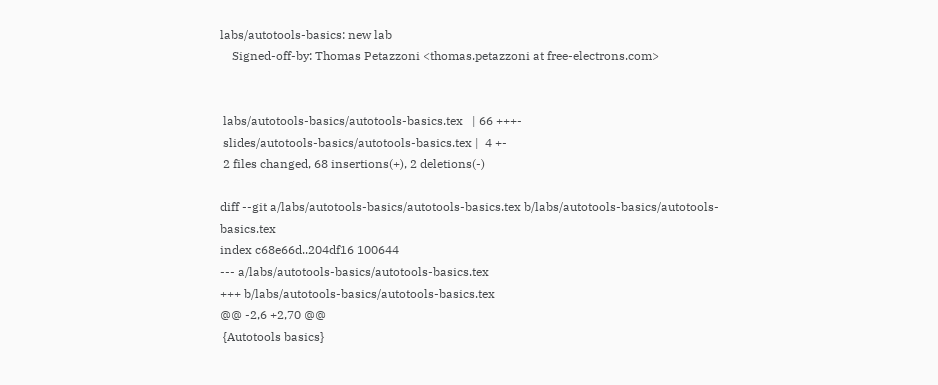labs/autotools-basics: new lab
    Signed-off-by: Thomas Petazzoni <thomas.petazzoni at free-electrons.com>


 labs/autotools-basics/autotools-basics.tex   | 66 +++-
 slides/autotools-basics/autotools-basics.tex |  4 +-
 2 files changed, 68 insertions(+), 2 deletions(-)

diff --git a/labs/autotools-basics/autotools-basics.tex b/labs/autotools-basics/autotools-basics.tex
index c68e66d..204df16 100644
--- a/labs/autotools-basics/autotools-basics.tex
+++ b/labs/autotools-basics/autotools-basics.tex
@@ -2,6 +2,70 @@
 {Autotools basics}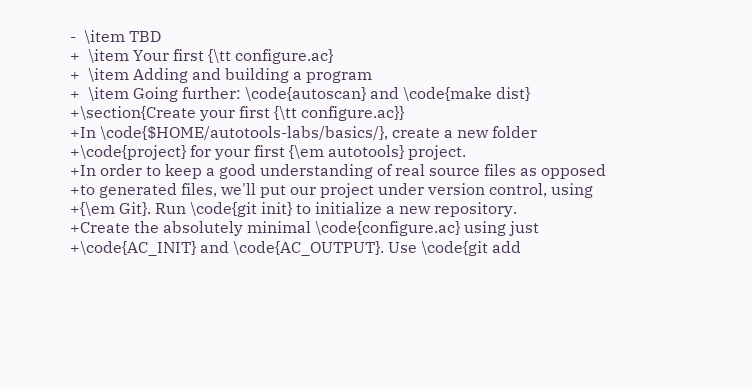-  \item TBD
+  \item Your first {\tt configure.ac}
+  \item Adding and building a program
+  \item Going further: \code{autoscan} and \code{make dist}
+\section{Create your first {\tt configure.ac}}
+In \code{$HOME/autotools-labs/basics/}, create a new folder
+\code{project} for your first {\em autotools} project.
+In order to keep a good understanding of real source files as opposed
+to generated files, we'll put our project under version control, using
+{\em Git}. Run \code{git init} to initialize a new repository.
+Create the absolutely minimal \code{configure.ac} using just
+\code{AC_INIT} and \code{AC_OUTPUT}. Use \code{git add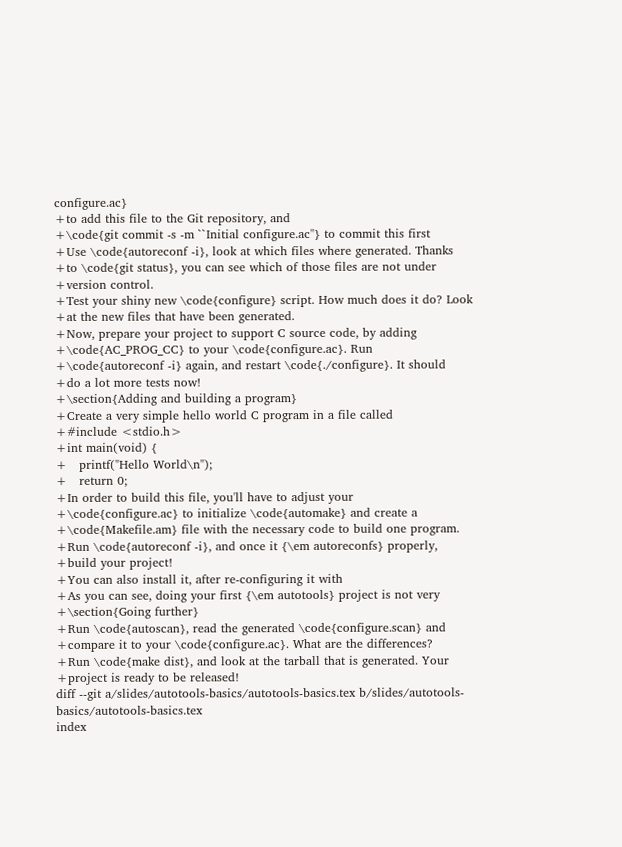configure.ac}
+to add this file to the Git repository, and
+\code{git commit -s -m ``Initial configure.ac''} to commit this first
+Use \code{autoreconf -i}, look at which files where generated. Thanks
+to \code{git status}, you can see which of those files are not under
+version control.
+Test your shiny new \code{configure} script. How much does it do? Look
+at the new files that have been generated.
+Now, prepare your project to support C source code, by adding
+\code{AC_PROG_CC} to your \code{configure.ac}. Run
+\code{autoreconf -i} again, and restart \code{./configure}. It should
+do a lot more tests now!
+\section{Adding and building a program}
+Create a very simple hello world C program in a file called
+#include <stdio.h>
+int main(void) {
+   printf("Hello World\n");
+   return 0;
+In order to build this file, you'll have to adjust your
+\code{configure.ac} to initialize \code{automake} and create a
+\code{Makefile.am} file with the necessary code to build one program.
+Run \code{autoreconf -i}, and once it {\em autoreconfs} properly,
+build your project!
+You can also install it, after re-configuring it with
+As you can see, doing your first {\em autotools} project is not very
+\section{Going further}
+Run \code{autoscan}, read the generated \code{configure.scan} and
+compare it to your \code{configure.ac}. What are the differences?
+Run \code{make dist}, and look at the tarball that is generated. Your
+project is ready to be released!
diff --git a/slides/autotools-basics/autotools-basics.tex b/slides/autotools-basics/autotools-basics.tex
index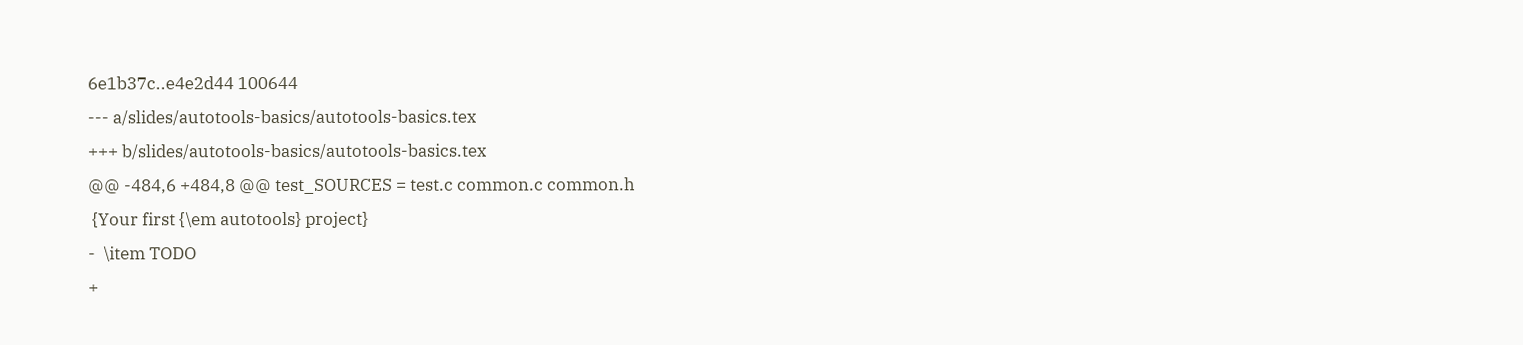6e1b37c..e4e2d44 100644
--- a/slides/autotools-basics/autotools-basics.tex
+++ b/slides/autotools-basics/autotools-basics.tex
@@ -484,6 +484,8 @@ test_SOURCES = test.c common.c common.h
 {Your first {\em autotools} project}
-  \item TODO
+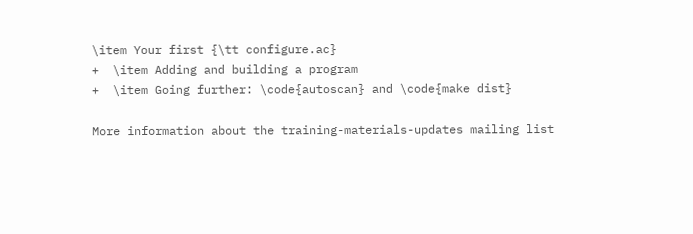\item Your first {\tt configure.ac}
+  \item Adding and building a program
+  \item Going further: \code{autoscan} and \code{make dist}

More information about the training-materials-updates mailing list